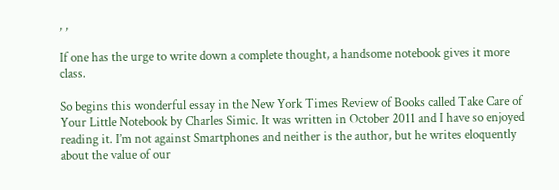, ,

If one has the urge to write down a complete thought, a handsome notebook gives it more class.

So begins this wonderful essay in the New York Times Review of Books called Take Care of Your Little Notebook by Charles Simic. It was written in October 2011 and I have so enjoyed reading it. I’m not against Smartphones and neither is the author, but he writes eloquently about the value of our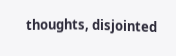thoughts, disjointed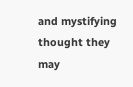and mystifying thought they may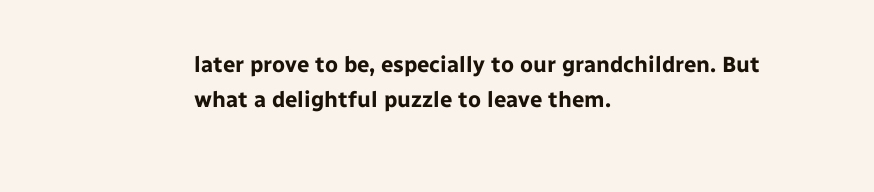later prove to be, especially to our grandchildren. But what a delightful puzzle to leave them.